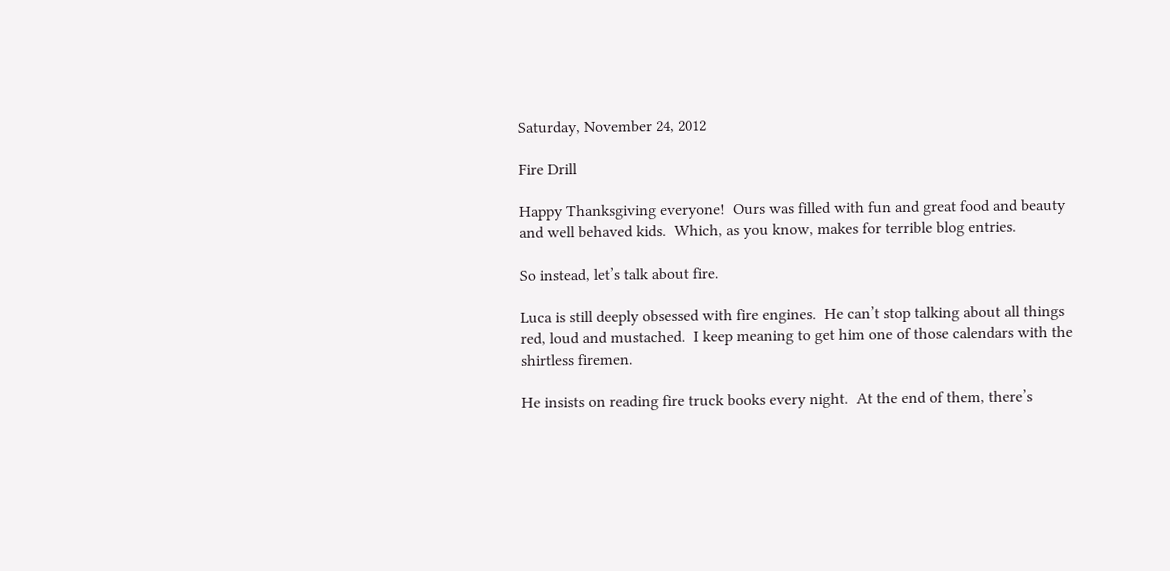Saturday, November 24, 2012

Fire Drill

Happy Thanksgiving everyone!  Ours was filled with fun and great food and beauty and well behaved kids.  Which, as you know, makes for terrible blog entries.

So instead, let’s talk about fire.

Luca is still deeply obsessed with fire engines.  He can’t stop talking about all things red, loud and mustached.  I keep meaning to get him one of those calendars with the shirtless firemen.

He insists on reading fire truck books every night.  At the end of them, there’s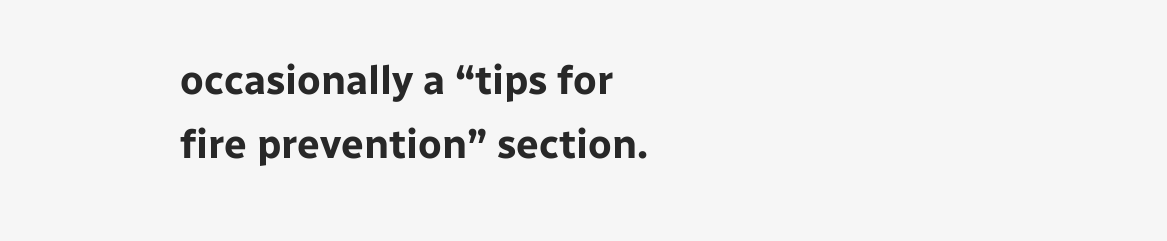occasionally a “tips for fire prevention” section.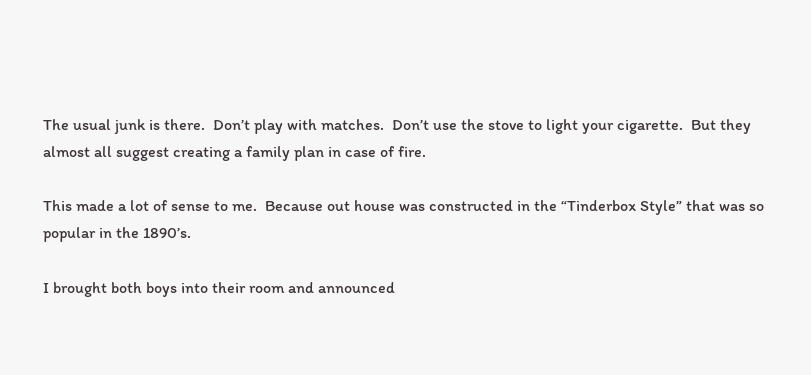The usual junk is there.  Don’t play with matches.  Don’t use the stove to light your cigarette.  But they almost all suggest creating a family plan in case of fire.

This made a lot of sense to me.  Because out house was constructed in the “Tinderbox Style” that was so popular in the 1890’s.

I brought both boys into their room and announced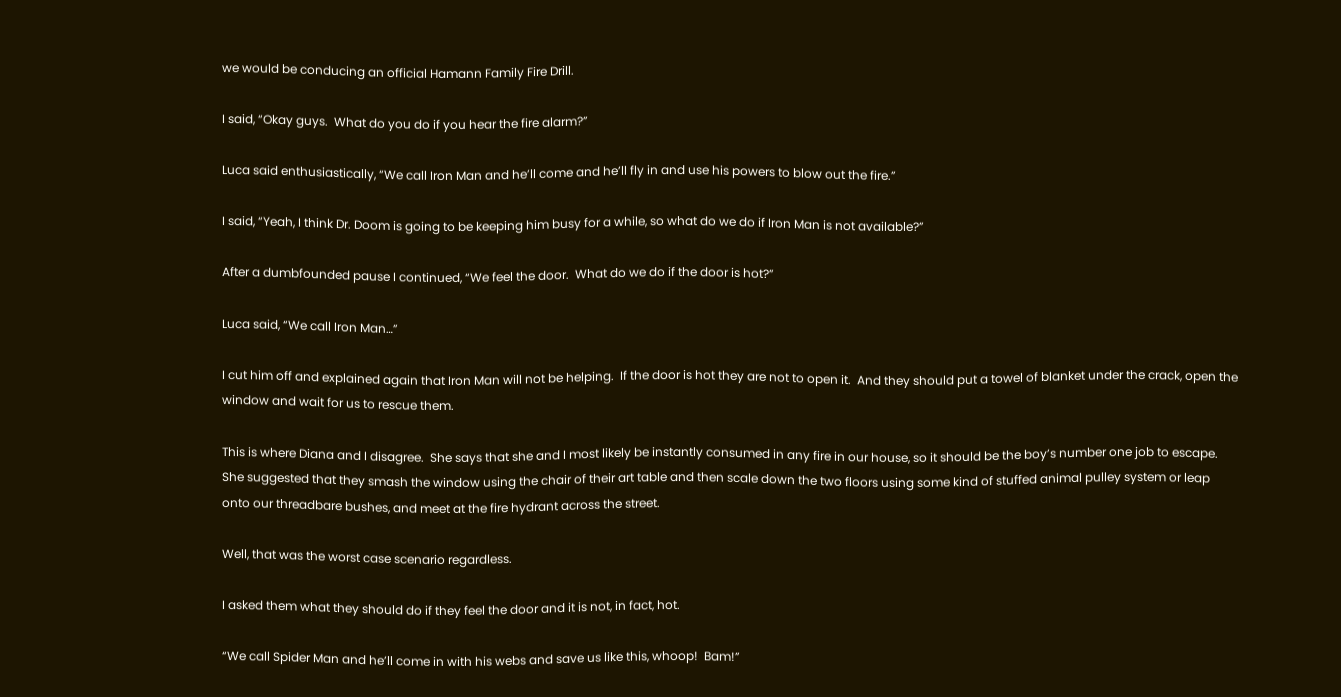we would be conducing an official Hamann Family Fire Drill.

I said, “Okay guys.  What do you do if you hear the fire alarm?”

Luca said enthusiastically, “We call Iron Man and he’ll come and he’ll fly in and use his powers to blow out the fire.”

I said, “Yeah, I think Dr. Doom is going to be keeping him busy for a while, so what do we do if Iron Man is not available?”

After a dumbfounded pause I continued, “We feel the door.  What do we do if the door is hot?”

Luca said, “We call Iron Man…”

I cut him off and explained again that Iron Man will not be helping.  If the door is hot they are not to open it.  And they should put a towel of blanket under the crack, open the window and wait for us to rescue them.

This is where Diana and I disagree.  She says that she and I most likely be instantly consumed in any fire in our house, so it should be the boy’s number one job to escape.  She suggested that they smash the window using the chair of their art table and then scale down the two floors using some kind of stuffed animal pulley system or leap onto our threadbare bushes, and meet at the fire hydrant across the street.

Well, that was the worst case scenario regardless.

I asked them what they should do if they feel the door and it is not, in fact, hot.

“We call Spider Man and he’ll come in with his webs and save us like this, whoop!  Bam!”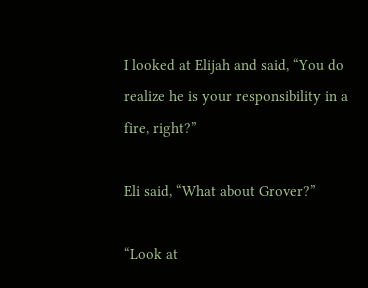I looked at Elijah and said, “You do realize he is your responsibility in a fire, right?”

Eli said, “What about Grover?”

“Look at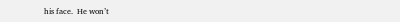his face.  He won’t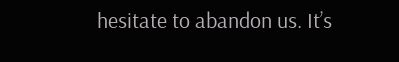hesitate to abandon us. It’s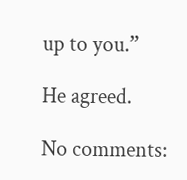up to you.”

He agreed.

No comments: